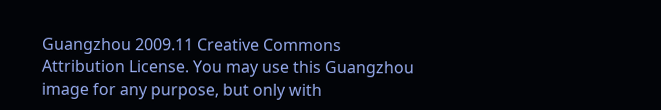Guangzhou 2009.11 Creative Commons Attribution License. You may use this Guangzhou image for any purpose, but only with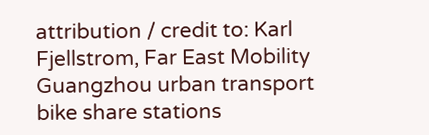attribution / credit to: Karl Fjellstrom, Far East Mobility
Guangzhou urban transport
bike share stations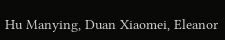Hu Manying, Duan Xiaomei, Eleanor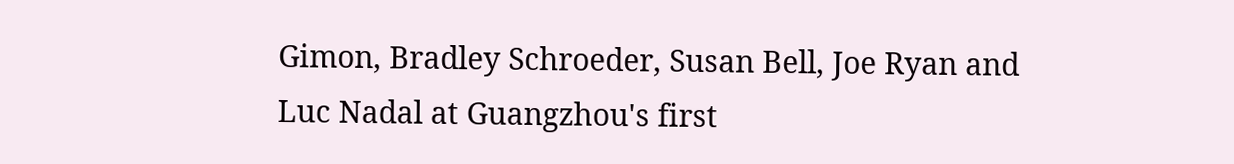Gimon, Bradley Schroeder, Susan Bell, Joe Ryan and Luc Nadal at Guangzhou's first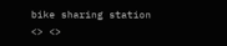bike sharing station
<> <>